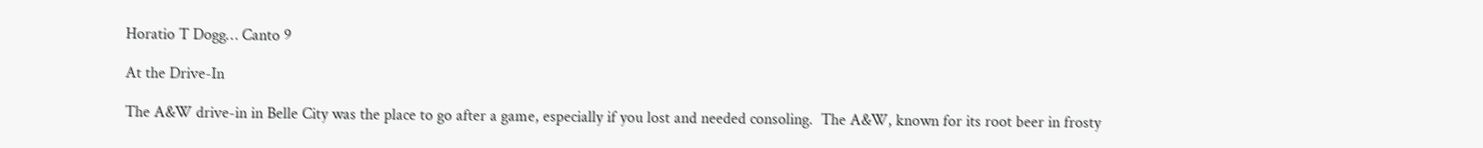Horatio T Dogg… Canto 9

At the Drive-In

The A&W drive-in in Belle City was the place to go after a game, especially if you lost and needed consoling.  The A&W, known for its root beer in frosty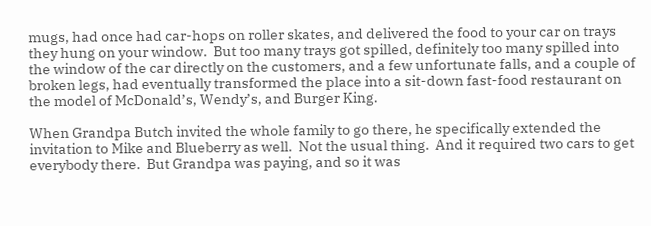mugs, had once had car-hops on roller skates, and delivered the food to your car on trays they hung on your window.  But too many trays got spilled, definitely too many spilled into the window of the car directly on the customers, and a few unfortunate falls, and a couple of broken legs, had eventually transformed the place into a sit-down fast-food restaurant on the model of McDonald’s, Wendy’s, and Burger King.

When Grandpa Butch invited the whole family to go there, he specifically extended the invitation to Mike and Blueberry as well.  Not the usual thing.  And it required two cars to get everybody there.  But Grandpa was paying, and so it was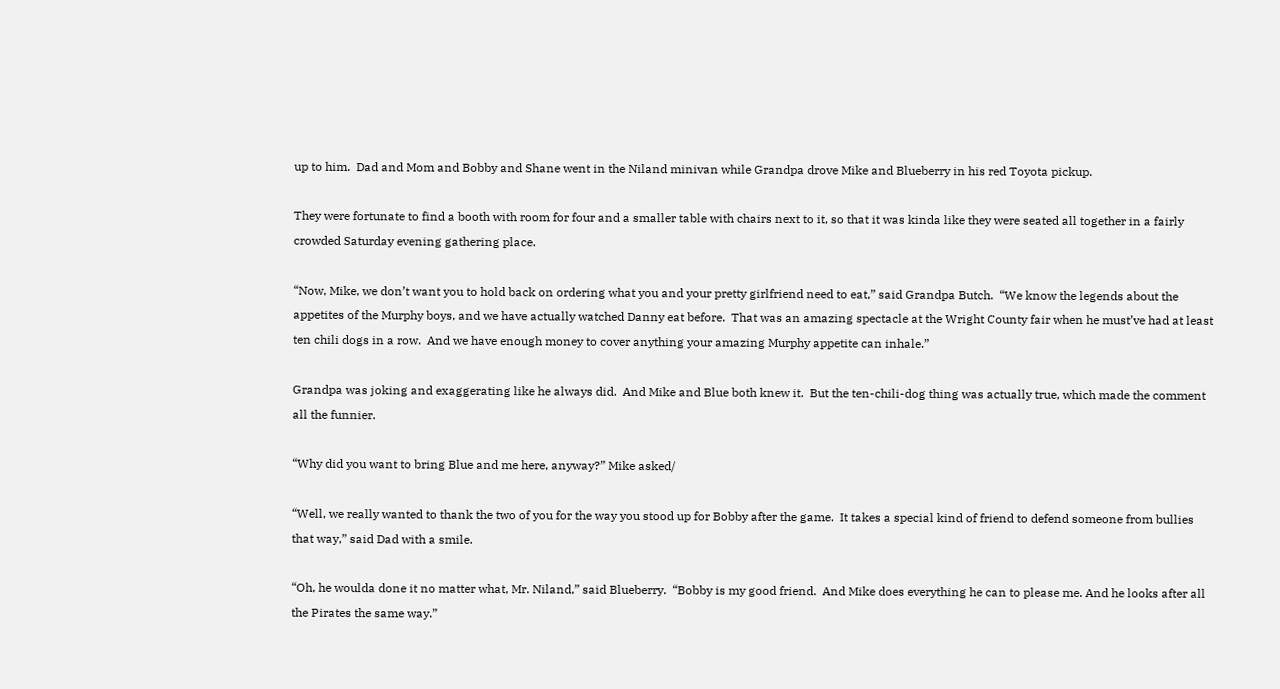up to him.  Dad and Mom and Bobby and Shane went in the Niland minivan while Grandpa drove Mike and Blueberry in his red Toyota pickup.

They were fortunate to find a booth with room for four and a smaller table with chairs next to it, so that it was kinda like they were seated all together in a fairly crowded Saturday evening gathering place.

“Now, Mike, we don’t want you to hold back on ordering what you and your pretty girlfriend need to eat,” said Grandpa Butch.  “We know the legends about the appetites of the Murphy boys, and we have actually watched Danny eat before.  That was an amazing spectacle at the Wright County fair when he must’ve had at least ten chili dogs in a row.  And we have enough money to cover anything your amazing Murphy appetite can inhale.”

Grandpa was joking and exaggerating like he always did.  And Mike and Blue both knew it.  But the ten-chili-dog thing was actually true, which made the comment all the funnier.

“Why did you want to bring Blue and me here, anyway?” Mike asked/

“Well, we really wanted to thank the two of you for the way you stood up for Bobby after the game.  It takes a special kind of friend to defend someone from bullies that way,” said Dad with a smile.

“Oh, he woulda done it no matter what, Mr. Niland,” said Blueberry.  “Bobby is my good friend.  And Mike does everything he can to please me. And he looks after all the Pirates the same way.”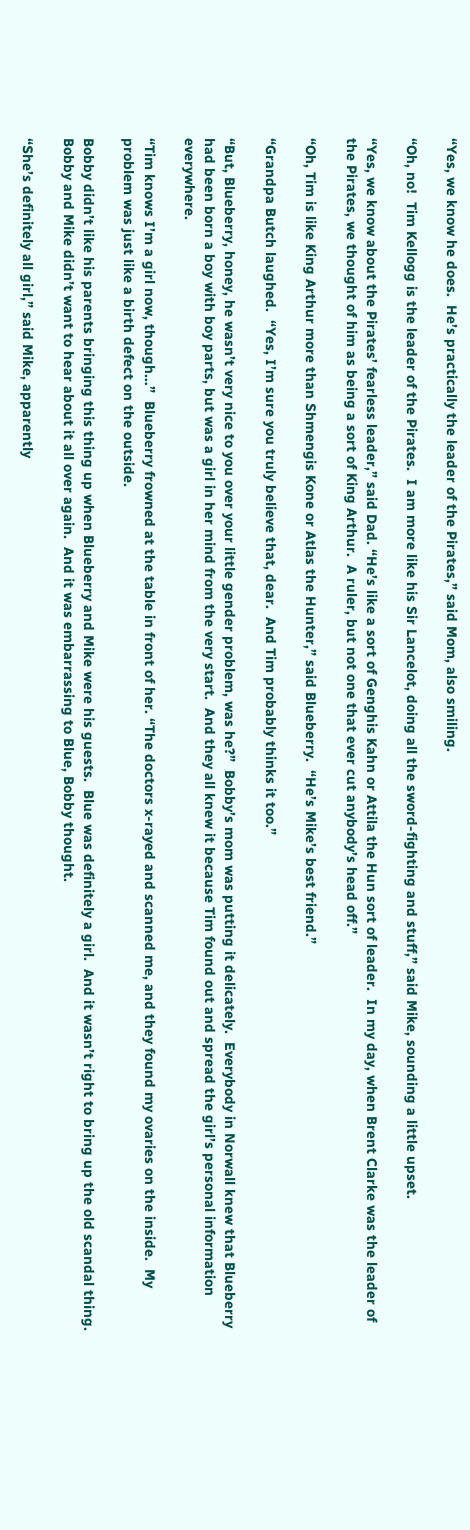“Yes, we know he does.  He’s practically the leader of the Pirates,” said Mom, also smiling.

“Oh, no!  Tim Kellogg is the leader of the Pirates.  I am more like his Sir Lancelot, doing all the sword-fighting and stuff,” said Mike, sounding a little upset.

“Yes, we know about the Pirates’ fearless leader,” said Dad. “He’s like a sort of Genghis Kahn or Attila the Hun sort of leader.  In my day, when Brent Clarke was the leader of the Pirates, we thought of him as being a sort of King Arthur.  A ruler, but not one that ever cut anybody’s head off.”

“Oh, Tim is like King Arthur more than Shmengis Kone or Atlas the Hunter,” said Blueberry.  “He’s Mike’s best friend.”

“Grandpa Butch laughed.  “Yes, I’m sure you truly believe that, dear.  And Tim probably thinks it too.”

“But, Blueberry, honey, he wasn’t very nice to you over your little gender problem, was he?”  Bobby’s mom was putting it delicately.  Everybody in Norwall knew that Blueberry had been born a boy with boy parts, but was a girl in her mind from the very start.  And they all knew it because Tim found out and spread the girl’s personal information everywhere.

“Tim knows I’m a girl now, though…”  Blueberry frowned at the table in front of her. “The doctors x-rayed and scanned me, and they found my ovaries on the inside.  My problem was just like a birth defect on the outside.

Bobby didn’t like his parents bringing this thing up when Blueberry and Mike were his guests.  Blue was definitely a girl.  And it wasn’t right to bring up the old scandal thing.  Bobby and Mike didn’t want to hear about it all over again.  And it was embarrassing to Blue, Bobby thought.

“She’s definitely all girl,” said Mike, apparently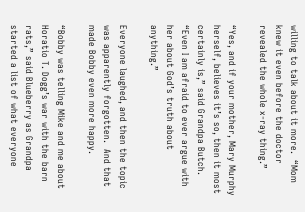willing to talk about it more.  “Mom knew it even before the doctor revealed the whole x-ray thing.”

“Yes, and if your mother, Mary Murphy herself, believes it’s so, then it most certainly is,” said Grandpa Butch.  “Even I am afraid to ever argue with her about God’s truth about anything.”

Everyone laughed, and then the topic was apparently forgotten.  And that made Bobby even more happy.

“Bobby was telling Mike and me about Horatio T. Dogg’s war with the barn rats,” said Blueberry as Grandpa started a list of what everyone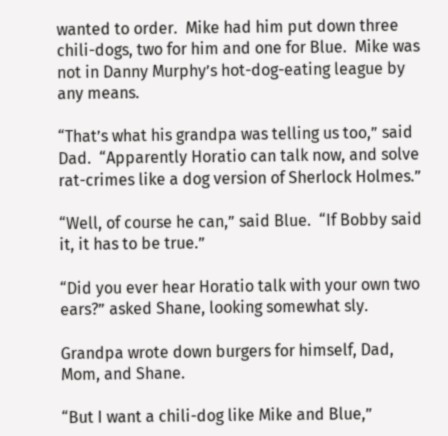wanted to order.  Mike had him put down three chili-dogs, two for him and one for Blue.  Mike was not in Danny Murphy’s hot-dog-eating league by any means.

“That’s what his grandpa was telling us too,” said Dad.  “Apparently Horatio can talk now, and solve rat-crimes like a dog version of Sherlock Holmes.”

“Well, of course he can,” said Blue.  “If Bobby said it, it has to be true.”

“Did you ever hear Horatio talk with your own two ears?” asked Shane, looking somewhat sly.

Grandpa wrote down burgers for himself, Dad, Mom, and Shane.

“But I want a chili-dog like Mike and Blue,”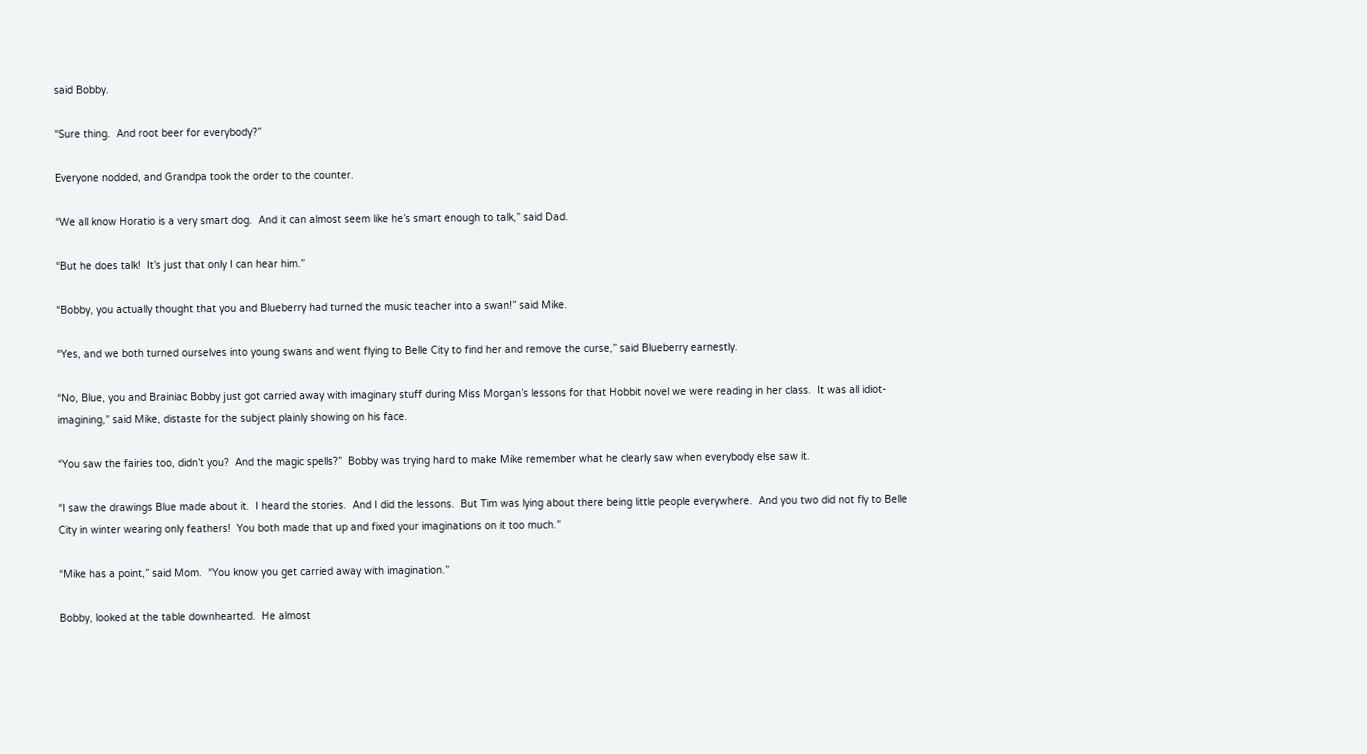said Bobby.

“Sure thing.  And root beer for everybody?”

Everyone nodded, and Grandpa took the order to the counter.

“We all know Horatio is a very smart dog.  And it can almost seem like he’s smart enough to talk,” said Dad.

“But he does talk!  It’s just that only I can hear him.”

“Bobby, you actually thought that you and Blueberry had turned the music teacher into a swan!” said Mike.

“Yes, and we both turned ourselves into young swans and went flying to Belle City to find her and remove the curse,” said Blueberry earnestly.

“No, Blue, you and Brainiac Bobby just got carried away with imaginary stuff during Miss Morgan’s lessons for that Hobbit novel we were reading in her class.  It was all idiot-imagining,” said Mike, distaste for the subject plainly showing on his face.

“You saw the fairies too, didn’t you?  And the magic spells?”  Bobby was trying hard to make Mike remember what he clearly saw when everybody else saw it.

“I saw the drawings Blue made about it.  I heard the stories.  And I did the lessons.  But Tim was lying about there being little people everywhere.  And you two did not fly to Belle City in winter wearing only feathers!  You both made that up and fixed your imaginations on it too much.”

“Mike has a point,” said Mom.  “You know you get carried away with imagination.”

Bobby, looked at the table downhearted.  He almost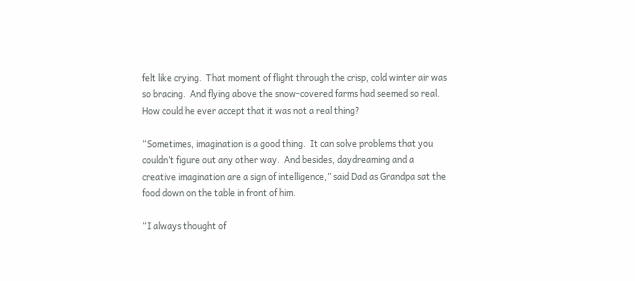felt like crying.  That moment of flight through the crisp, cold winter air was so bracing.  And flying above the snow-covered farms had seemed so real.   How could he ever accept that it was not a real thing?

“Sometimes, imagination is a good thing.  It can solve problems that you couldn’t figure out any other way.  And besides, daydreaming and a creative imagination are a sign of intelligence,” said Dad as Grandpa sat the food down on the table in front of him.

“I always thought of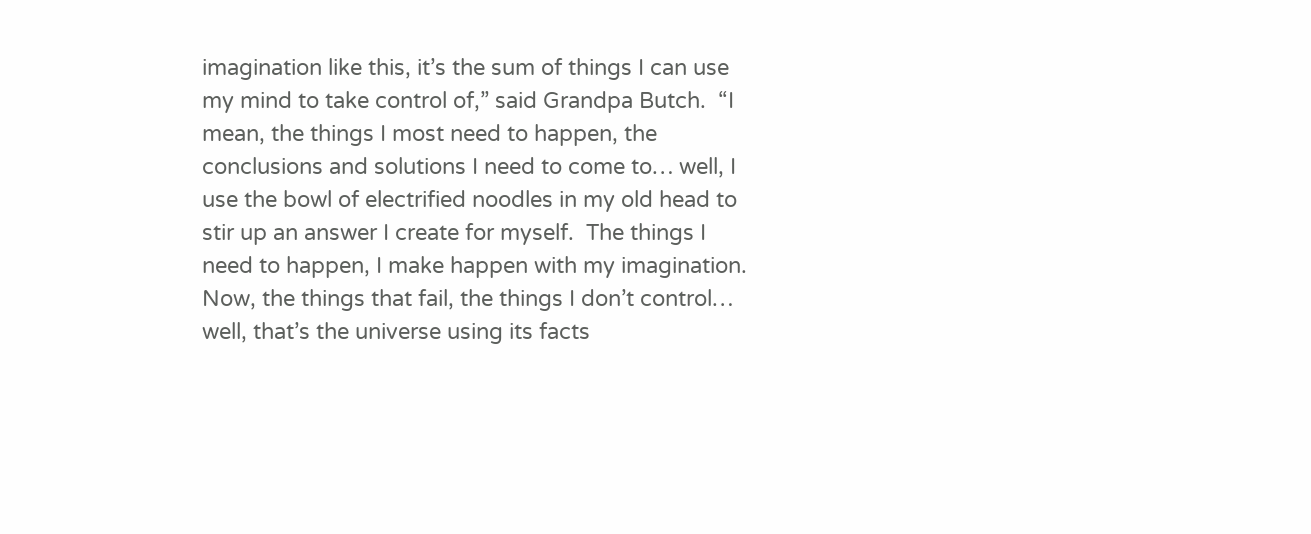imagination like this, it’s the sum of things I can use my mind to take control of,” said Grandpa Butch.  “I mean, the things I most need to happen, the conclusions and solutions I need to come to… well, I use the bowl of electrified noodles in my old head to stir up an answer I create for myself.  The things I need to happen, I make happen with my imagination.  Now, the things that fail, the things I don’t control… well, that’s the universe using its facts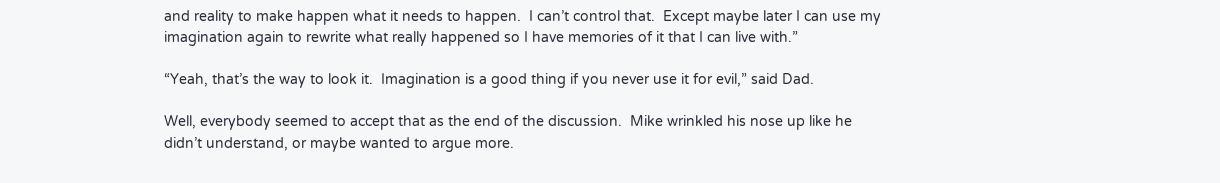and reality to make happen what it needs to happen.  I can’t control that.  Except maybe later I can use my imagination again to rewrite what really happened so I have memories of it that I can live with.”

“Yeah, that’s the way to look it.  Imagination is a good thing if you never use it for evil,” said Dad.

Well, everybody seemed to accept that as the end of the discussion.  Mike wrinkled his nose up like he didn’t understand, or maybe wanted to argue more.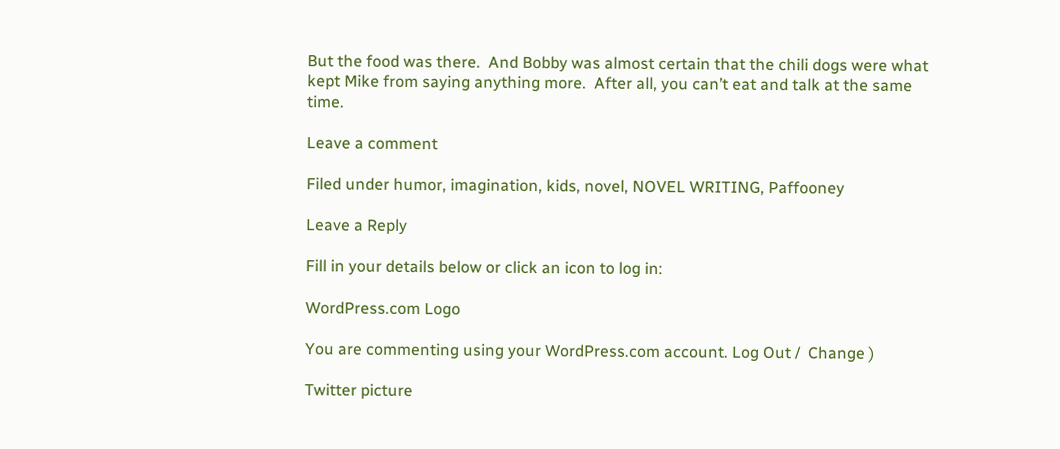But the food was there.  And Bobby was almost certain that the chili dogs were what kept Mike from saying anything more.  After all, you can’t eat and talk at the same time.

Leave a comment

Filed under humor, imagination, kids, novel, NOVEL WRITING, Paffooney

Leave a Reply

Fill in your details below or click an icon to log in:

WordPress.com Logo

You are commenting using your WordPress.com account. Log Out /  Change )

Twitter picture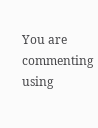You are commenting using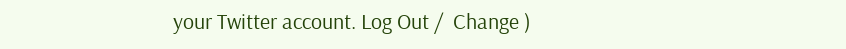your Twitter account. Log Out /  Change )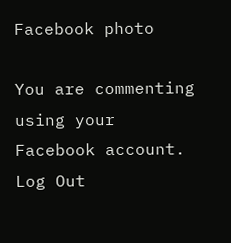Facebook photo

You are commenting using your Facebook account. Log Out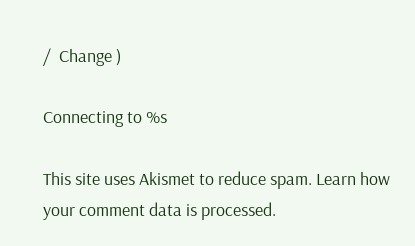/  Change )

Connecting to %s

This site uses Akismet to reduce spam. Learn how your comment data is processed.